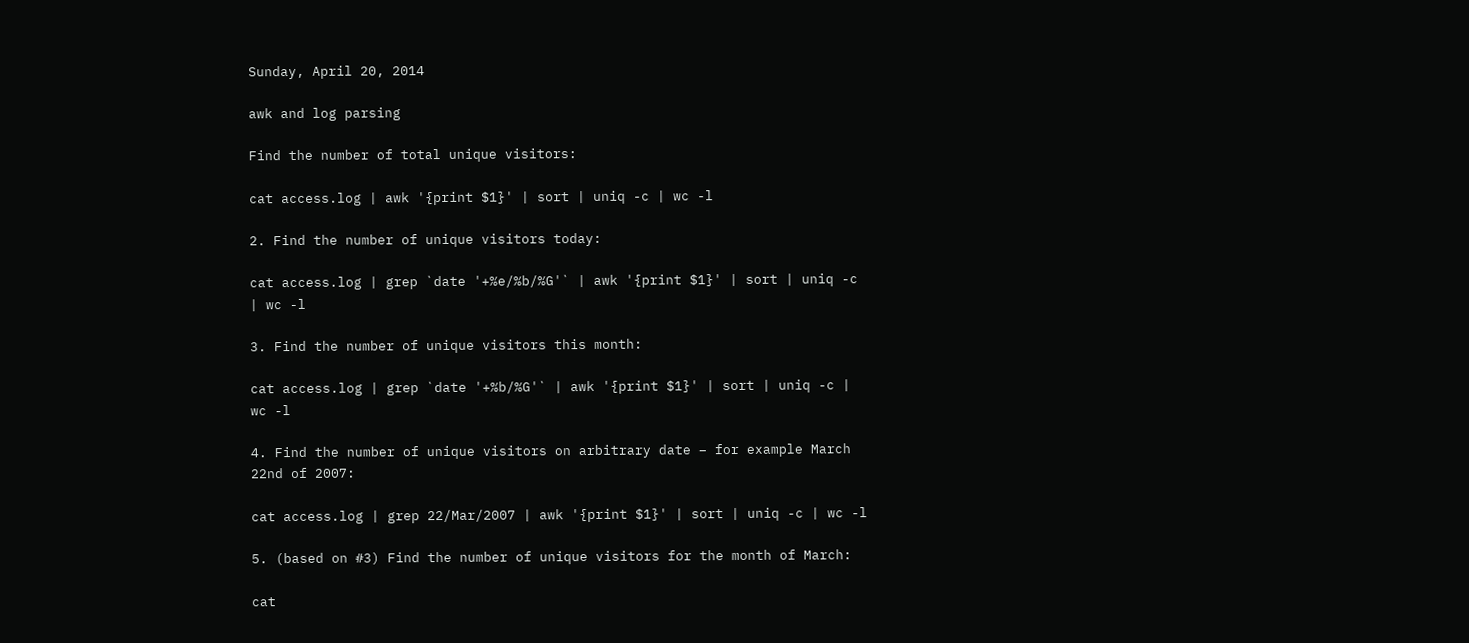Sunday, April 20, 2014

awk and log parsing

Find the number of total unique visitors:

cat access.log | awk '{print $1}' | sort | uniq -c | wc -l

2. Find the number of unique visitors today:

cat access.log | grep `date '+%e/%b/%G'` | awk '{print $1}' | sort | uniq -c | wc -l

3. Find the number of unique visitors this month:

cat access.log | grep `date '+%b/%G'` | awk '{print $1}' | sort | uniq -c | wc -l

4. Find the number of unique visitors on arbitrary date – for example March 22nd of 2007:

cat access.log | grep 22/Mar/2007 | awk '{print $1}' | sort | uniq -c | wc -l

5. (based on #3) Find the number of unique visitors for the month of March:

cat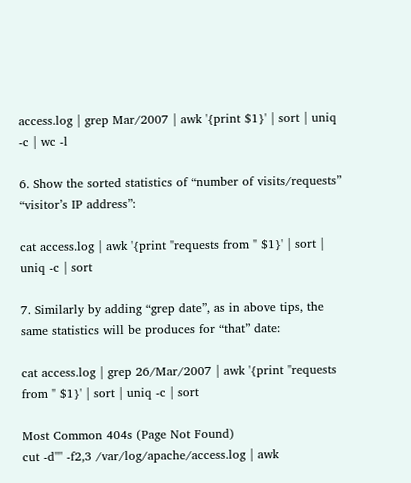access.log | grep Mar/2007 | awk '{print $1}' | sort | uniq -c | wc -l

6. Show the sorted statistics of “number of visits/requests” “visitor’s IP address”:

cat access.log | awk '{print "requests from " $1}' | sort | uniq -c | sort

7. Similarly by adding “grep date”, as in above tips, the same statistics will be produces for “that” date:

cat access.log | grep 26/Mar/2007 | awk '{print "requests from " $1}' | sort | uniq -c | sort

Most Common 404s (Page Not Found)
cut -d'"' -f2,3 /var/log/apache/access.log | awk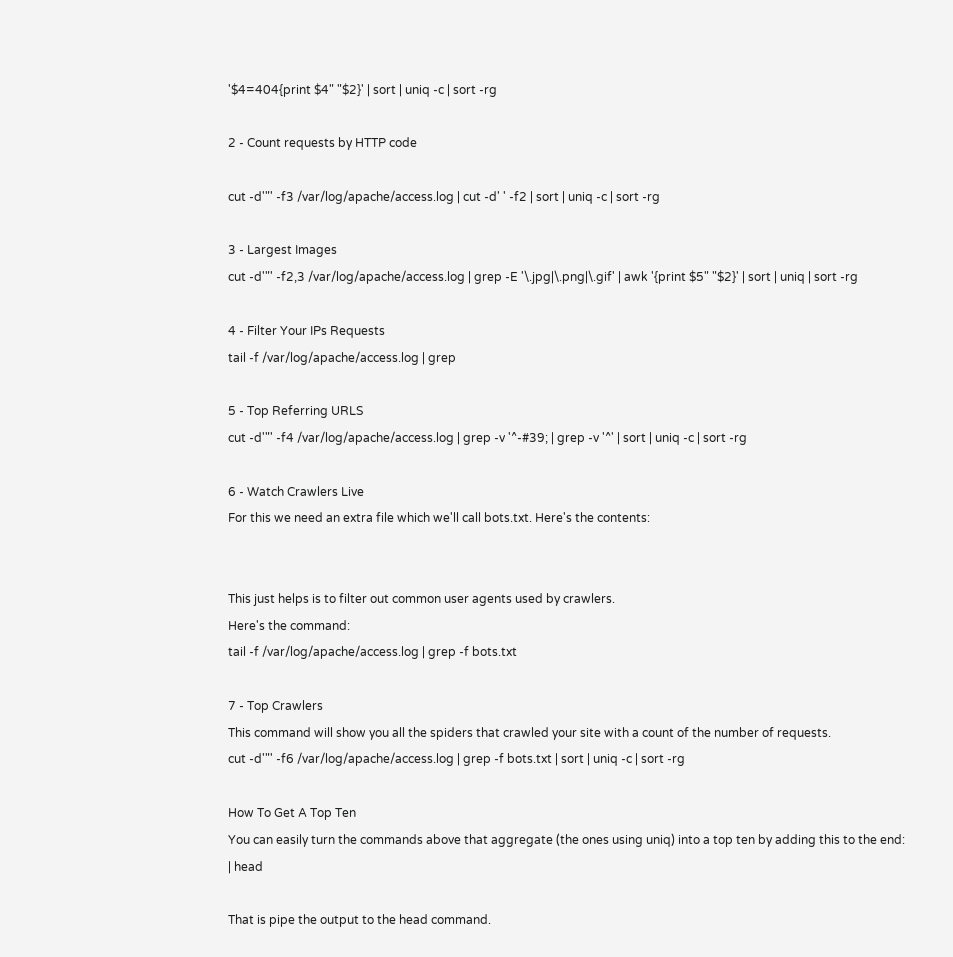'$4=404{print $4" "$2}' | sort | uniq -c | sort -rg

2 - Count requests by HTTP code

cut -d'"' -f3 /var/log/apache/access.log | cut -d' ' -f2 | sort | uniq -c | sort -rg

3 - Largest Images
cut -d'"' -f2,3 /var/log/apache/access.log | grep -E '\.jpg|\.png|\.gif' | awk '{print $5" "$2}' | sort | uniq | sort -rg

4 - Filter Your IPs Requests
tail -f /var/log/apache/access.log | grep

5 - Top Referring URLS
cut -d'"' -f4 /var/log/apache/access.log | grep -v '^-#39; | grep -v '^' | sort | uniq -c | sort -rg

6 - Watch Crawlers Live
For this we need an extra file which we'll call bots.txt. Here's the contents:


This just helps is to filter out common user agents used by crawlers.
Here's the command:
tail -f /var/log/apache/access.log | grep -f bots.txt

7 - Top Crawlers
This command will show you all the spiders that crawled your site with a count of the number of requests.
cut -d'"' -f6 /var/log/apache/access.log | grep -f bots.txt | sort | uniq -c | sort -rg

How To Get A Top Ten
You can easily turn the commands above that aggregate (the ones using uniq) into a top ten by adding this to the end:
| head

That is pipe the output to the head command.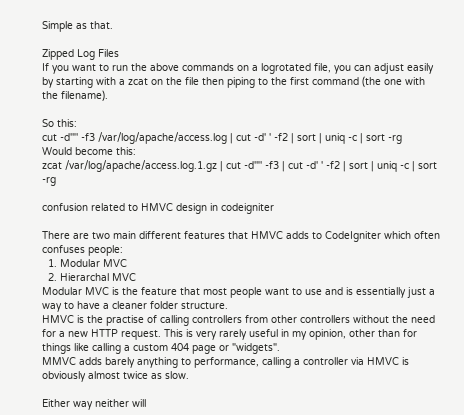Simple as that.

Zipped Log Files
If you want to run the above commands on a logrotated file, you can adjust easily by starting with a zcat on the file then piping to the first command (the one with the filename).

So this:
cut -d'"' -f3 /var/log/apache/access.log | cut -d' ' -f2 | sort | uniq -c | sort -rg
Would become this:
zcat /var/log/apache/access.log.1.gz | cut -d'"' -f3 | cut -d' ' -f2 | sort | uniq -c | sort -rg

confusion related to HMVC design in codeigniter

There are two main different features that HMVC adds to CodeIgniter which often confuses people:
  1. Modular MVC
  2. Hierarchal MVC
Modular MVC is the feature that most people want to use and is essentially just a way to have a cleaner folder structure.
HMVC is the practise of calling controllers from other controllers without the need for a new HTTP request. This is very rarely useful in my opinion, other than for things like calling a custom 404 page or "widgets".
MMVC adds barely anything to performance, calling a controller via HMVC is obviously almost twice as slow.

Either way neither will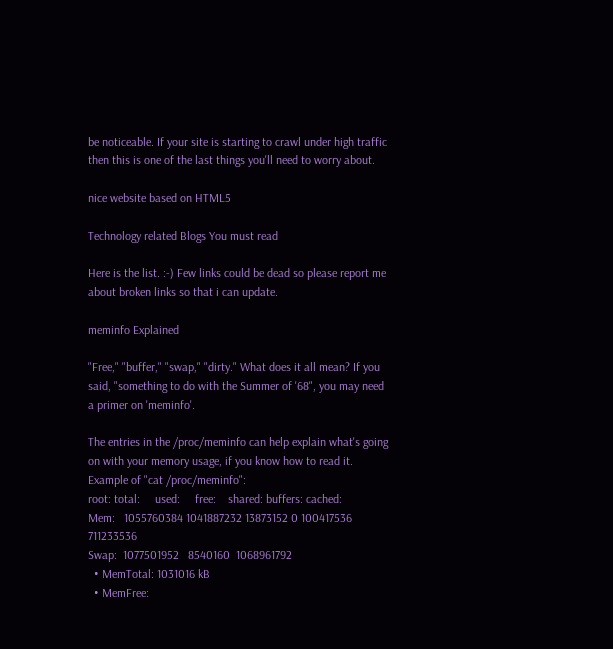be noticeable. If your site is starting to crawl under high traffic then this is one of the last things you'll need to worry about.

nice website based on HTML5

Technology related Blogs You must read

Here is the list. :-) Few links could be dead so please report me about broken links so that i can update.

meminfo Explained

"Free," "buffer," "swap," "dirty." What does it all mean? If you said, "something to do with the Summer of '68", you may need a primer on 'meminfo'.

The entries in the /proc/meminfo can help explain what's going on with your memory usage, if you know how to read it.
Example of "cat /proc/meminfo":
root: total:     used:     free:    shared: buffers: cached:
Mem:   1055760384 1041887232 13873152 0 100417536  711233536
Swap:  1077501952   8540160  1068961792
  • MemTotal: 1031016 kB
  • MemFree: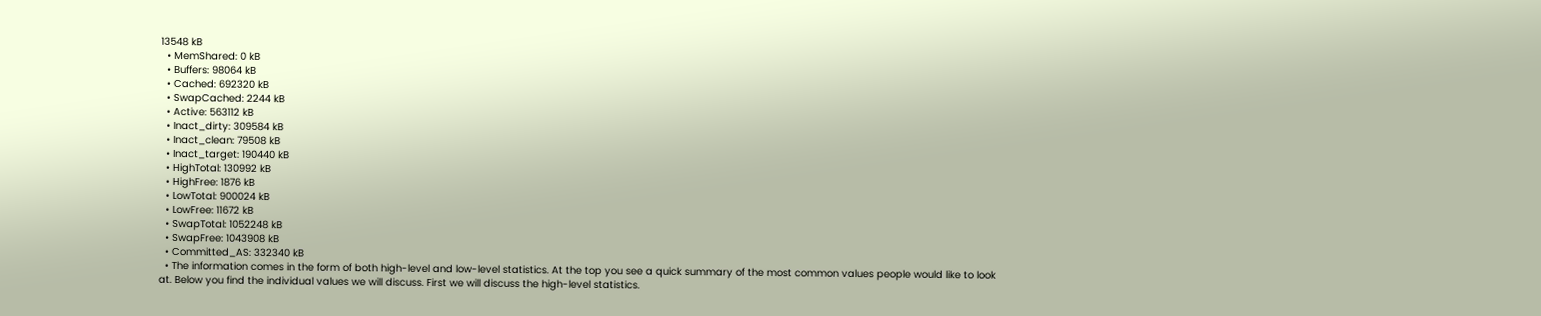13548 kB
  • MemShared: 0 kB
  • Buffers: 98064 kB
  • Cached: 692320 kB
  • SwapCached: 2244 kB
  • Active: 563112 kB
  • Inact_dirty: 309584 kB
  • Inact_clean: 79508 kB
  • Inact_target: 190440 kB
  • HighTotal: 130992 kB
  • HighFree: 1876 kB
  • LowTotal: 900024 kB
  • LowFree: 11672 kB
  • SwapTotal: 1052248 kB
  • SwapFree: 1043908 kB
  • Committed_AS: 332340 kB
  • The information comes in the form of both high-level and low-level statistics. At the top you see a quick summary of the most common values people would like to look at. Below you find the individual values we will discuss. First we will discuss the high-level statistics.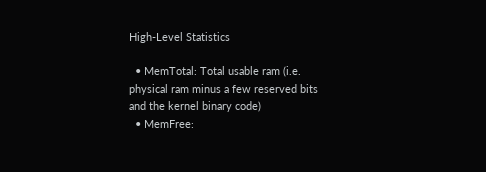High-Level Statistics

  • MemTotal: Total usable ram (i.e. physical ram minus a few reserved bits and the kernel binary code)
  • MemFree: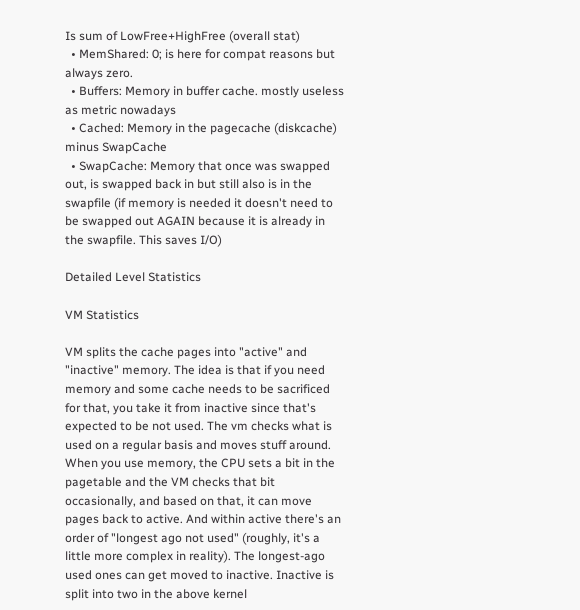Is sum of LowFree+HighFree (overall stat)
  • MemShared: 0; is here for compat reasons but always zero.
  • Buffers: Memory in buffer cache. mostly useless as metric nowadays
  • Cached: Memory in the pagecache (diskcache) minus SwapCache
  • SwapCache: Memory that once was swapped out, is swapped back in but still also is in the swapfile (if memory is needed it doesn't need to be swapped out AGAIN because it is already in the swapfile. This saves I/O)

Detailed Level Statistics

VM Statistics

VM splits the cache pages into "active" and "inactive" memory. The idea is that if you need memory and some cache needs to be sacrificed for that, you take it from inactive since that's expected to be not used. The vm checks what is used on a regular basis and moves stuff around.
When you use memory, the CPU sets a bit in the pagetable and the VM checks that bit occasionally, and based on that, it can move pages back to active. And within active there's an order of "longest ago not used" (roughly, it's a little more complex in reality). The longest-ago used ones can get moved to inactive. Inactive is split into two in the above kernel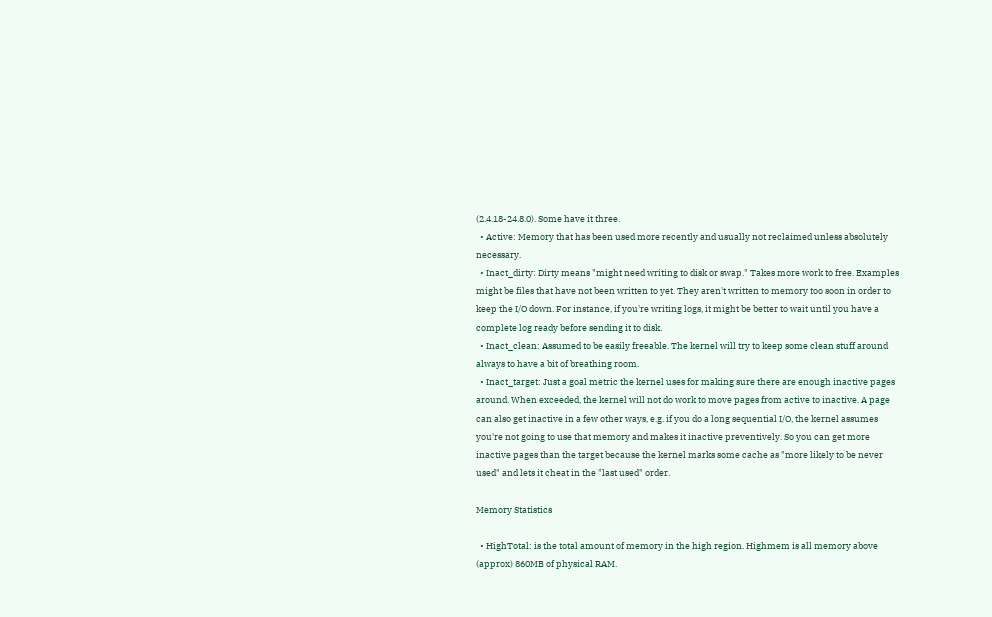(2.4.18-24.8.0). Some have it three.
  • Active: Memory that has been used more recently and usually not reclaimed unless absolutely necessary.
  • Inact_dirty: Dirty means "might need writing to disk or swap." Takes more work to free. Examples might be files that have not been written to yet. They aren't written to memory too soon in order to keep the I/O down. For instance, if you're writing logs, it might be better to wait until you have a complete log ready before sending it to disk.
  • Inact_clean: Assumed to be easily freeable. The kernel will try to keep some clean stuff around always to have a bit of breathing room.
  • Inact_target: Just a goal metric the kernel uses for making sure there are enough inactive pages around. When exceeded, the kernel will not do work to move pages from active to inactive. A page can also get inactive in a few other ways, e.g. if you do a long sequential I/O, the kernel assumes you're not going to use that memory and makes it inactive preventively. So you can get more inactive pages than the target because the kernel marks some cache as "more likely to be never used" and lets it cheat in the "last used" order.

Memory Statistics

  • HighTotal: is the total amount of memory in the high region. Highmem is all memory above (approx) 860MB of physical RAM.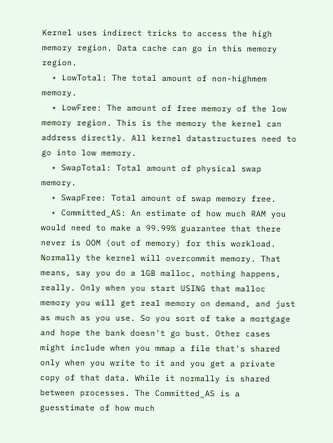Kernel uses indirect tricks to access the high memory region. Data cache can go in this memory region.
  • LowTotal: The total amount of non-highmem memory.
  • LowFree: The amount of free memory of the low memory region. This is the memory the kernel can address directly. All kernel datastructures need to go into low memory.
  • SwapTotal: Total amount of physical swap memory.
  • SwapFree: Total amount of swap memory free.
  • Committed_AS: An estimate of how much RAM you would need to make a 99.99% guarantee that there never is OOM (out of memory) for this workload. Normally the kernel will overcommit memory. That means, say you do a 1GB malloc, nothing happens, really. Only when you start USING that malloc memory you will get real memory on demand, and just as much as you use. So you sort of take a mortgage and hope the bank doesn't go bust. Other cases might include when you mmap a file that's shared only when you write to it and you get a private copy of that data. While it normally is shared between processes. The Committed_AS is a guesstimate of how much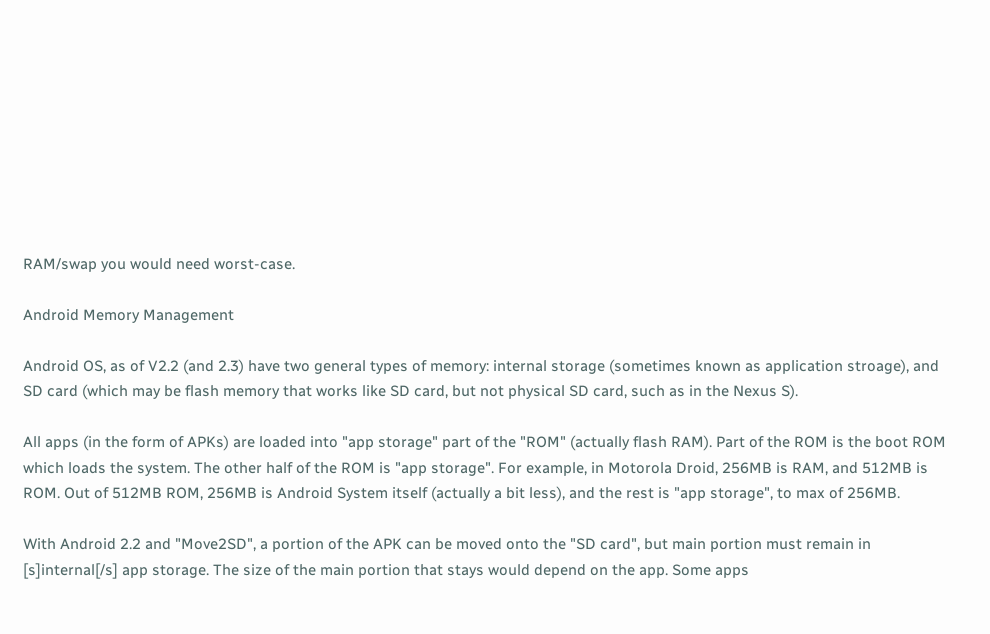RAM/swap you would need worst-case.

Android Memory Management

Android OS, as of V2.2 (and 2.3) have two general types of memory: internal storage (sometimes known as application stroage), and SD card (which may be flash memory that works like SD card, but not physical SD card, such as in the Nexus S).

All apps (in the form of APKs) are loaded into "app storage" part of the "ROM" (actually flash RAM). Part of the ROM is the boot ROM which loads the system. The other half of the ROM is "app storage". For example, in Motorola Droid, 256MB is RAM, and 512MB is ROM. Out of 512MB ROM, 256MB is Android System itself (actually a bit less), and the rest is "app storage", to max of 256MB.

With Android 2.2 and "Move2SD", a portion of the APK can be moved onto the "SD card", but main portion must remain in [s]internal[/s] app storage. The size of the main portion that stays would depend on the app. Some apps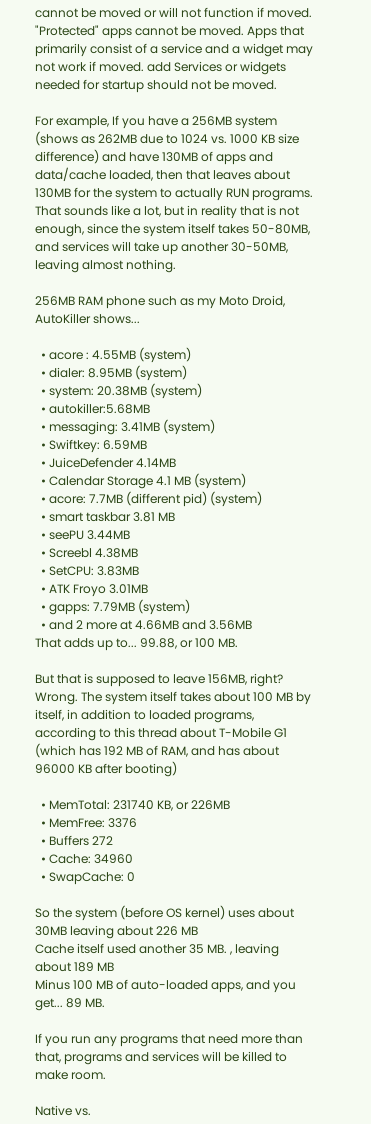cannot be moved or will not function if moved. "Protected" apps cannot be moved. Apps that primarily consist of a service and a widget may not work if moved. add Services or widgets needed for startup should not be moved.

For example, If you have a 256MB system (shows as 262MB due to 1024 vs. 1000 KB size difference) and have 130MB of apps and data/cache loaded, then that leaves about 130MB for the system to actually RUN programs. That sounds like a lot, but in reality that is not enough, since the system itself takes 50-80MB, and services will take up another 30-50MB, leaving almost nothing.

256MB RAM phone such as my Moto Droid, AutoKiller shows...

  • acore : 4.55MB (system)
  • dialer: 8.95MB (system)
  • system: 20.38MB (system)
  • autokiller:5.68MB
  • messaging: 3.41MB (system)
  • Swiftkey: 6.59MB
  • JuiceDefender 4.14MB
  • Calendar Storage 4.1 MB (system)
  • acore: 7.7MB (different pid) (system)
  • smart taskbar 3.81 MB
  • seePU 3.44MB
  • Screebl 4.38MB
  • SetCPU: 3.83MB
  • ATK Froyo 3.01MB
  • gapps: 7.79MB (system)
  • and 2 more at 4.66MB and 3.56MB
That adds up to... 99.88, or 100 MB.

But that is supposed to leave 156MB, right? Wrong. The system itself takes about 100 MB by itself, in addition to loaded programs, according to this thread about T-Mobile G1 (which has 192 MB of RAM, and has about 96000 KB after booting)

  • MemTotal: 231740 KB, or 226MB
  • MemFree: 3376
  • Buffers 272
  • Cache: 34960
  • SwapCache: 0

So the system (before OS kernel) uses about 30MB leaving about 226 MB
Cache itself used another 35 MB. , leaving about 189 MB
Minus 100 MB of auto-loaded apps, and you get... 89 MB.

If you run any programs that need more than that, programs and services will be killed to make room.

Native vs.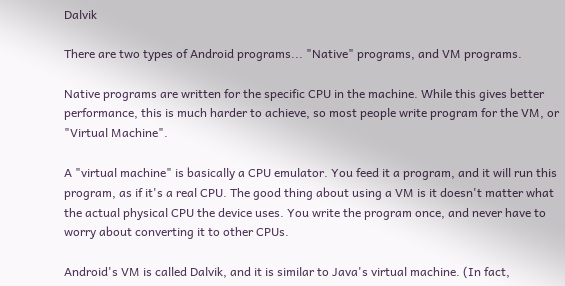Dalvik

There are two types of Android programs... "Native" programs, and VM programs.

Native programs are written for the specific CPU in the machine. While this gives better performance, this is much harder to achieve, so most people write program for the VM, or "Virtual Machine".

A "virtual machine" is basically a CPU emulator. You feed it a program, and it will run this program, as if it's a real CPU. The good thing about using a VM is it doesn't matter what the actual physical CPU the device uses. You write the program once, and never have to worry about converting it to other CPUs.

Android's VM is called Dalvik, and it is similar to Java's virtual machine. (In fact,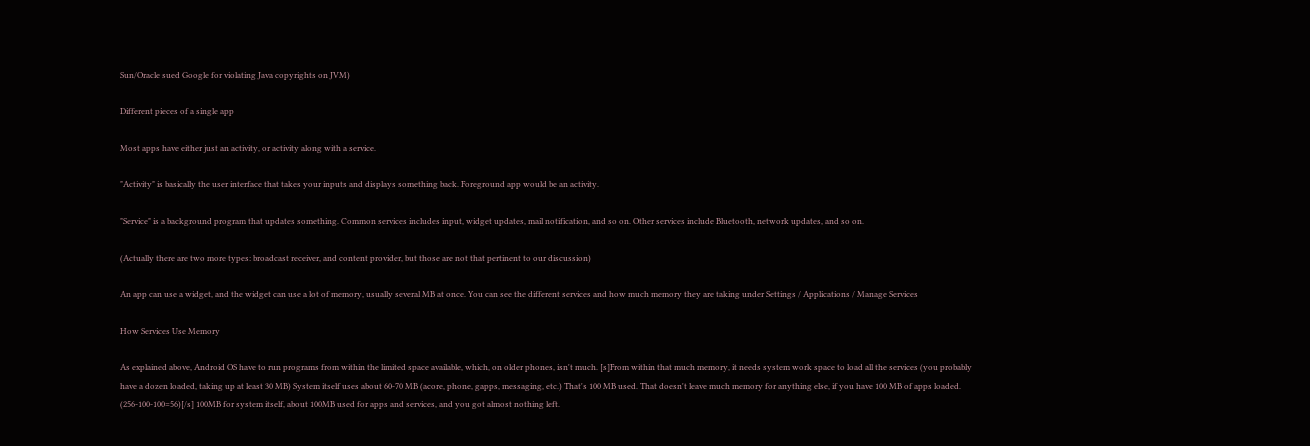Sun/Oracle sued Google for violating Java copyrights on JVM)

Different pieces of a single app

Most apps have either just an activity, or activity along with a service.

"Activity" is basically the user interface that takes your inputs and displays something back. Foreground app would be an activity.

"Service" is a background program that updates something. Common services includes input, widget updates, mail notification, and so on. Other services include Bluetooth, network updates, and so on.

(Actually there are two more types: broadcast receiver, and content provider, but those are not that pertinent to our discussion)

An app can use a widget, and the widget can use a lot of memory, usually several MB at once. You can see the different services and how much memory they are taking under Settings / Applications / Manage Services

How Services Use Memory

As explained above, Android OS have to run programs from within the limited space available, which, on older phones, isn't much. [s]From within that much memory, it needs system work space to load all the services (you probably have a dozen loaded, taking up at least 30 MB) System itself uses about 60-70 MB (acore, phone, gapps, messaging, etc.) That's 100 MB used. That doesn't leave much memory for anything else, if you have 100 MB of apps loaded. (256-100-100=56)[/s] 100MB for system itself, about 100MB used for apps and services, and you got almost nothing left.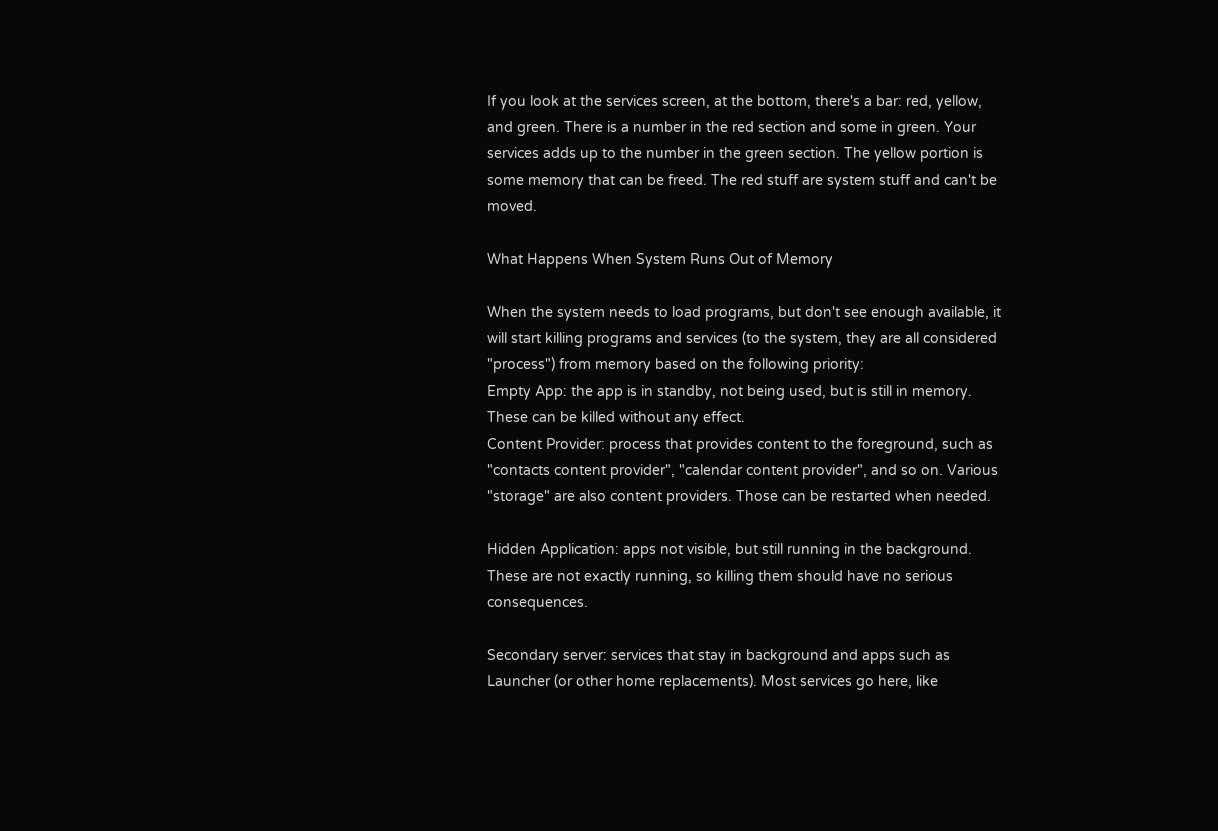If you look at the services screen, at the bottom, there's a bar: red, yellow, and green. There is a number in the red section and some in green. Your services adds up to the number in the green section. The yellow portion is some memory that can be freed. The red stuff are system stuff and can't be moved.

What Happens When System Runs Out of Memory

When the system needs to load programs, but don't see enough available, it will start killing programs and services (to the system, they are all considered "process") from memory based on the following priority:
Empty App: the app is in standby, not being used, but is still in memory. These can be killed without any effect.
Content Provider: process that provides content to the foreground, such as "contacts content provider", "calendar content provider", and so on. Various "storage" are also content providers. Those can be restarted when needed.

Hidden Application: apps not visible, but still running in the background. These are not exactly running, so killing them should have no serious consequences.

Secondary server: services that stay in background and apps such as Launcher (or other home replacements). Most services go here, like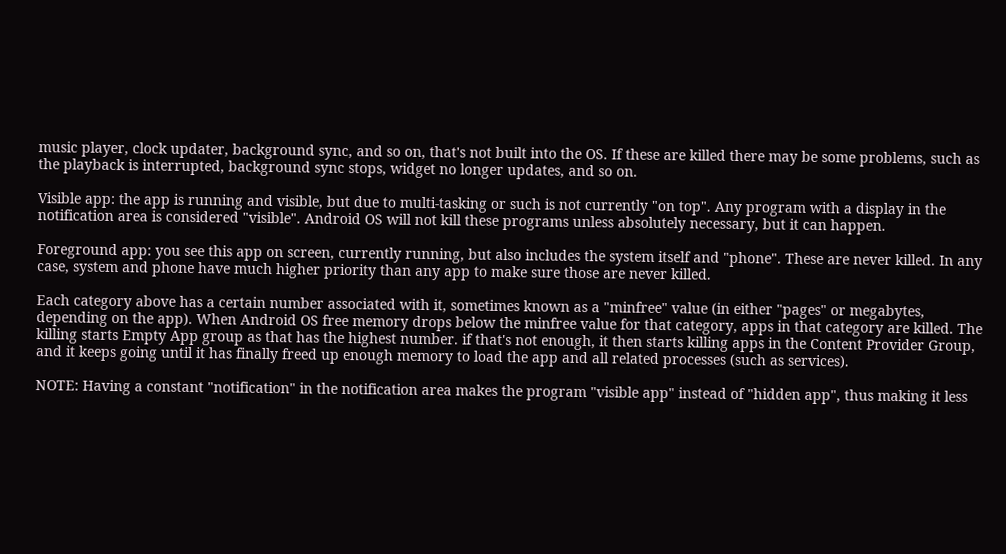music player, clock updater, background sync, and so on, that's not built into the OS. If these are killed there may be some problems, such as the playback is interrupted, background sync stops, widget no longer updates, and so on.

Visible app: the app is running and visible, but due to multi-tasking or such is not currently "on top". Any program with a display in the notification area is considered "visible". Android OS will not kill these programs unless absolutely necessary, but it can happen.

Foreground app: you see this app on screen, currently running, but also includes the system itself and "phone". These are never killed. In any case, system and phone have much higher priority than any app to make sure those are never killed.

Each category above has a certain number associated with it, sometimes known as a "minfree" value (in either "pages" or megabytes, depending on the app). When Android OS free memory drops below the minfree value for that category, apps in that category are killed. The killing starts Empty App group as that has the highest number. if that's not enough, it then starts killing apps in the Content Provider Group, and it keeps going until it has finally freed up enough memory to load the app and all related processes (such as services).

NOTE: Having a constant "notification" in the notification area makes the program "visible app" instead of "hidden app", thus making it less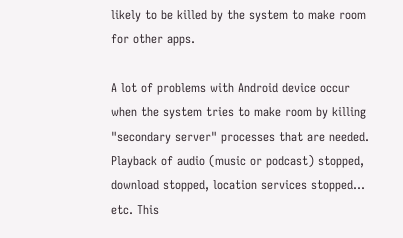likely to be killed by the system to make room for other apps.

A lot of problems with Android device occur when the system tries to make room by killing "secondary server" processes that are needed. Playback of audio (music or podcast) stopped, download stopped, location services stopped... etc. This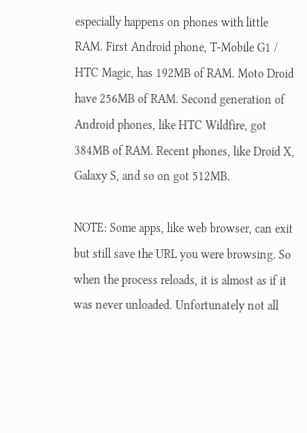especially happens on phones with little RAM. First Android phone, T-Mobile G1 / HTC Magic, has 192MB of RAM. Moto Droid have 256MB of RAM. Second generation of Android phones, like HTC Wildfire, got 384MB of RAM. Recent phones, like Droid X, Galaxy S, and so on got 512MB.

NOTE: Some apps, like web browser, can exit but still save the URL you were browsing. So when the process reloads, it is almost as if it was never unloaded. Unfortunately not all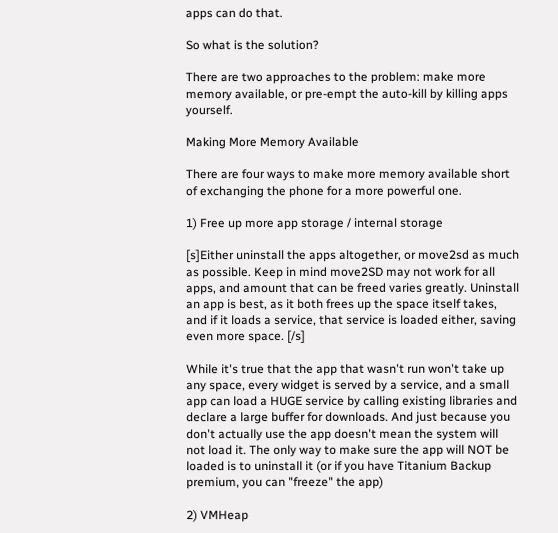apps can do that.

So what is the solution?

There are two approaches to the problem: make more memory available, or pre-empt the auto-kill by killing apps yourself.

Making More Memory Available

There are four ways to make more memory available short of exchanging the phone for a more powerful one.

1) Free up more app storage / internal storage

[s]Either uninstall the apps altogether, or move2sd as much as possible. Keep in mind move2SD may not work for all apps, and amount that can be freed varies greatly. Uninstall an app is best, as it both frees up the space itself takes, and if it loads a service, that service is loaded either, saving even more space. [/s]

While it's true that the app that wasn't run won't take up any space, every widget is served by a service, and a small app can load a HUGE service by calling existing libraries and declare a large buffer for downloads. And just because you don't actually use the app doesn't mean the system will not load it. The only way to make sure the app will NOT be loaded is to uninstall it (or if you have Titanium Backup premium, you can "freeze" the app)

2) VMHeap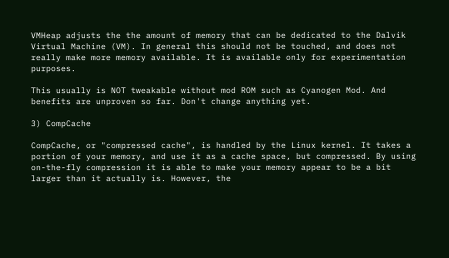VMHeap adjusts the the amount of memory that can be dedicated to the Dalvik Virtual Machine (VM). In general this should not be touched, and does not really make more memory available. It is available only for experimentation purposes.

This usually is NOT tweakable without mod ROM such as Cyanogen Mod. And benefits are unproven so far. Don't change anything yet.

3) CompCache

CompCache, or "compressed cache", is handled by the Linux kernel. It takes a portion of your memory, and use it as a cache space, but compressed. By using on-the-fly compression it is able to make your memory appear to be a bit larger than it actually is. However, the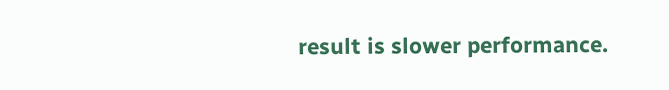result is slower performance.